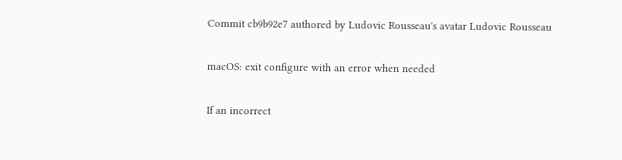Commit cb9b92e7 authored by Ludovic Rousseau's avatar Ludovic Rousseau

macOS: exit configure with an error when needed

If an incorrect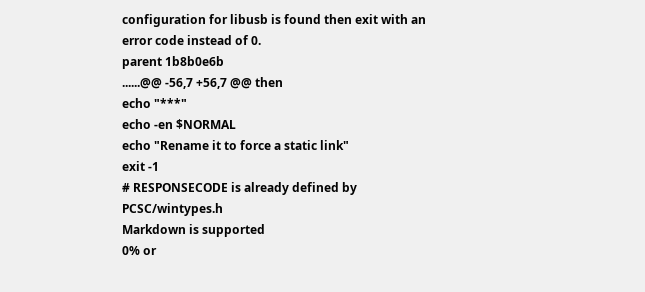configuration for libusb is found then exit with an
error code instead of 0.
parent 1b8b0e6b
......@@ -56,7 +56,7 @@ then
echo "***"
echo -en $NORMAL
echo "Rename it to force a static link"
exit -1
# RESPONSECODE is already defined by PCSC/wintypes.h
Markdown is supported
0% or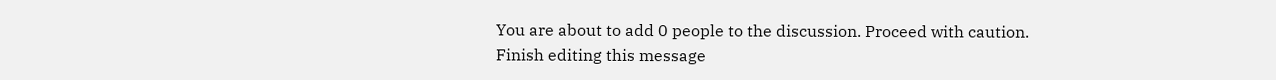You are about to add 0 people to the discussion. Proceed with caution.
Finish editing this message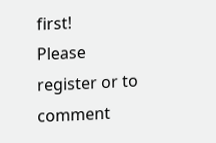first!
Please register or to comment